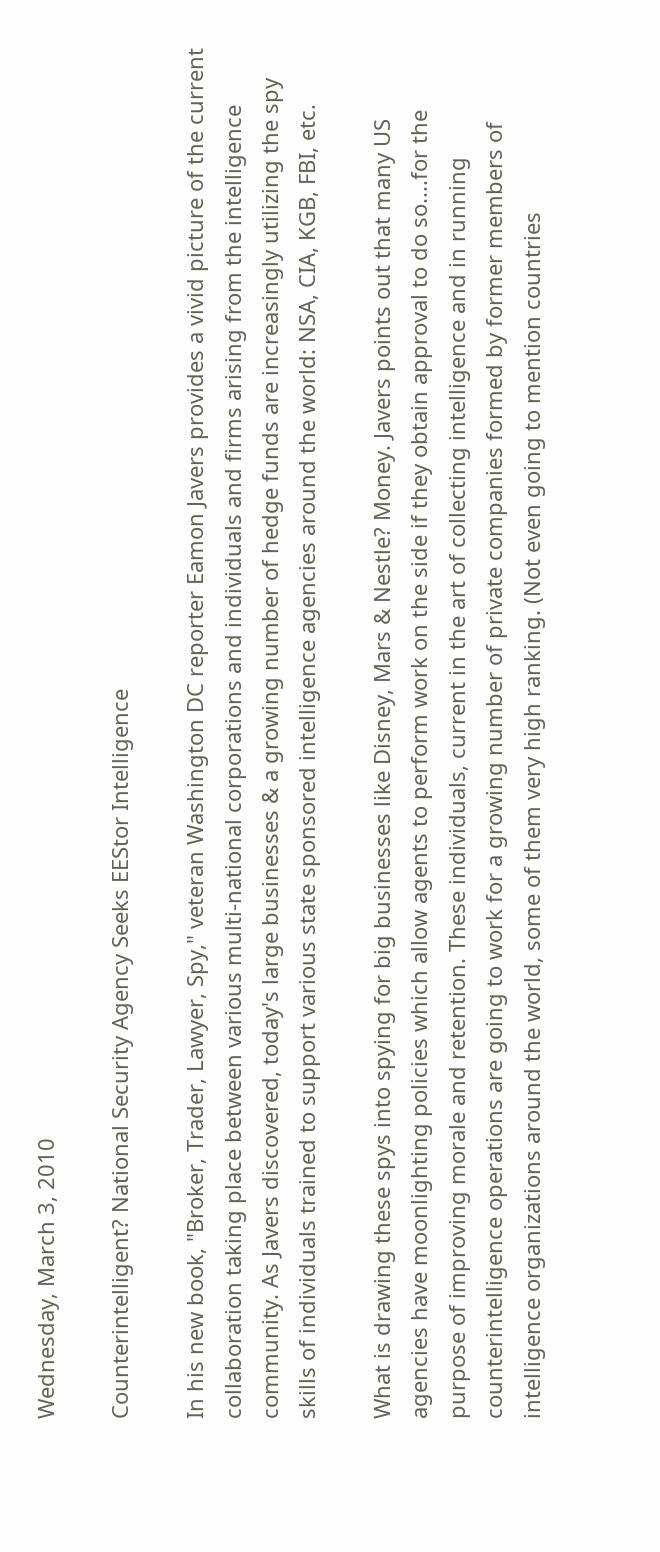Wednesday, March 3, 2010

Counterintelligent? National Security Agency Seeks EEStor Intelligence

In his new book, "Broker, Trader, Lawyer, Spy," veteran Washington DC reporter Eamon Javers provides a vivid picture of the current collaboration taking place between various multi-national corporations and individuals and firms arising from the intelligence community. As Javers discovered, today's large businesses & a growing number of hedge funds are increasingly utilizing the spy skills of individuals trained to support various state sponsored intelligence agencies around the world: NSA, CIA, KGB, FBI, etc.

What is drawing these spys into spying for big businesses like Disney, Mars & Nestle? Money. Javers points out that many US agencies have moonlighting policies which allow agents to perform work on the side if they obtain approval to do so....for the purpose of improving morale and retention. These individuals, current in the art of collecting intelligence and in running counterintelligence operations are going to work for a growing number of private companies formed by former members of intelligence organizations around the world, some of them very high ranking. (Not even going to mention countries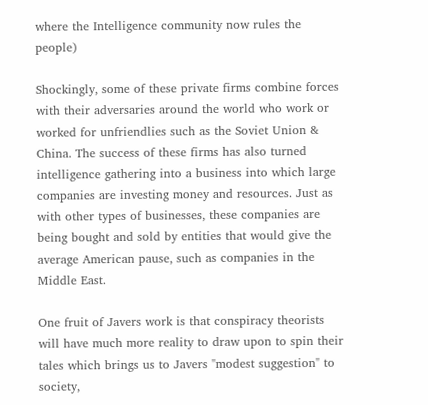where the Intelligence community now rules the people)

Shockingly, some of these private firms combine forces with their adversaries around the world who work or worked for unfriendlies such as the Soviet Union & China. The success of these firms has also turned intelligence gathering into a business into which large companies are investing money and resources. Just as with other types of businesses, these companies are being bought and sold by entities that would give the average American pause, such as companies in the Middle East.

One fruit of Javers work is that conspiracy theorists will have much more reality to draw upon to spin their tales which brings us to Javers "modest suggestion" to society,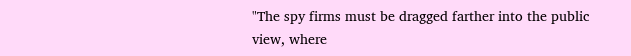"The spy firms must be dragged farther into the public view, where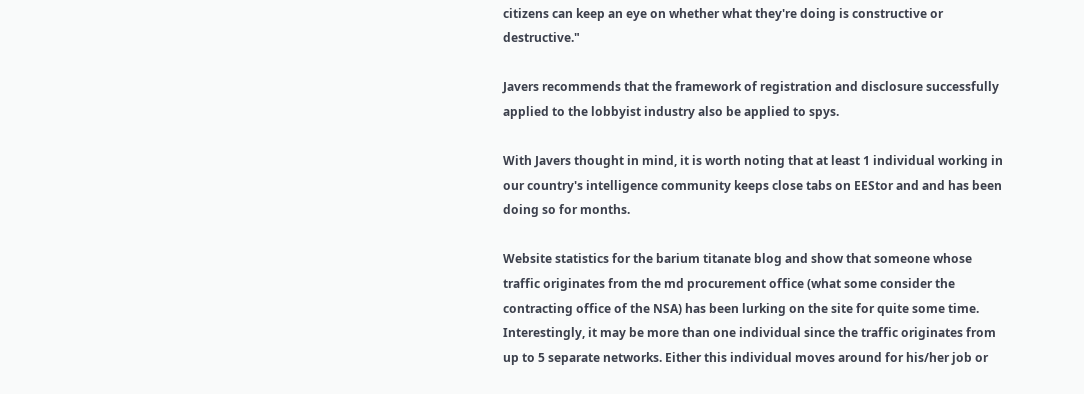citizens can keep an eye on whether what they're doing is constructive or destructive."

Javers recommends that the framework of registration and disclosure successfully applied to the lobbyist industry also be applied to spys.

With Javers thought in mind, it is worth noting that at least 1 individual working in our country's intelligence community keeps close tabs on EEStor and and has been doing so for months.

Website statistics for the barium titanate blog and show that someone whose traffic originates from the md procurement office (what some consider the contracting office of the NSA) has been lurking on the site for quite some time. Interestingly, it may be more than one individual since the traffic originates from up to 5 separate networks. Either this individual moves around for his/her job or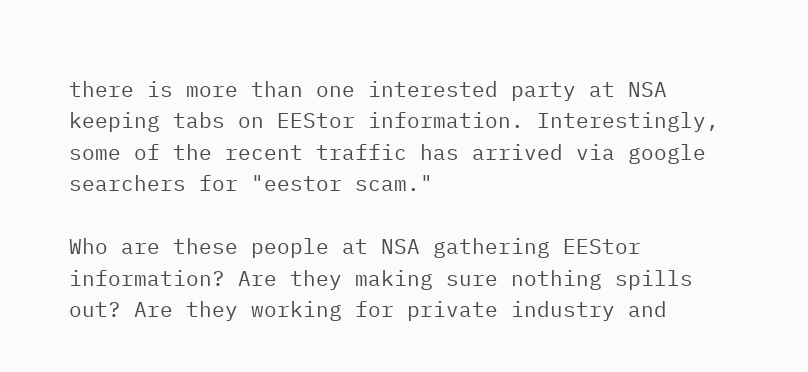there is more than one interested party at NSA keeping tabs on EEStor information. Interestingly, some of the recent traffic has arrived via google searchers for "eestor scam."

Who are these people at NSA gathering EEStor information? Are they making sure nothing spills out? Are they working for private industry and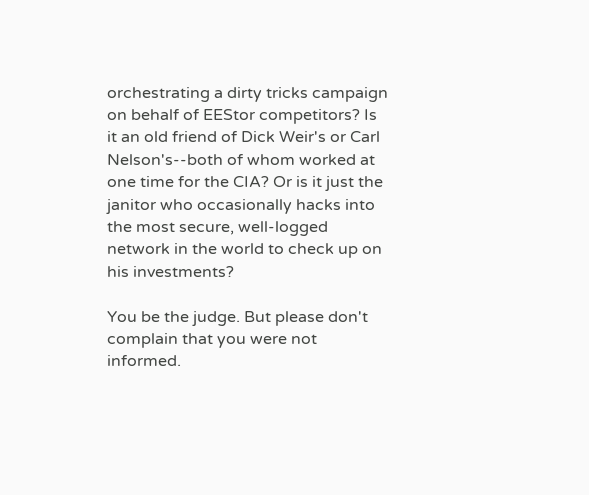orchestrating a dirty tricks campaign on behalf of EEStor competitors? Is it an old friend of Dick Weir's or Carl Nelson's--both of whom worked at one time for the CIA? Or is it just the janitor who occasionally hacks into the most secure, well-logged network in the world to check up on his investments?

You be the judge. But please don't complain that you were not informed.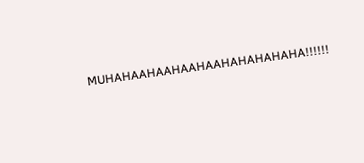MUHAHAAHAAHAAHAAHAHAHAHAHA!!!!!!